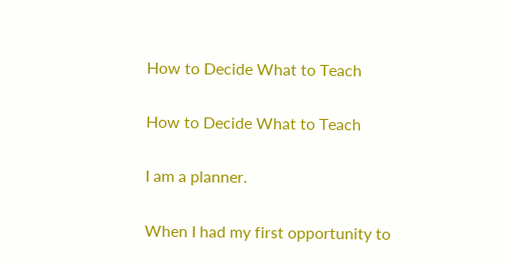How to Decide What to Teach

How to Decide What to Teach

I am a planner.

When I had my first opportunity to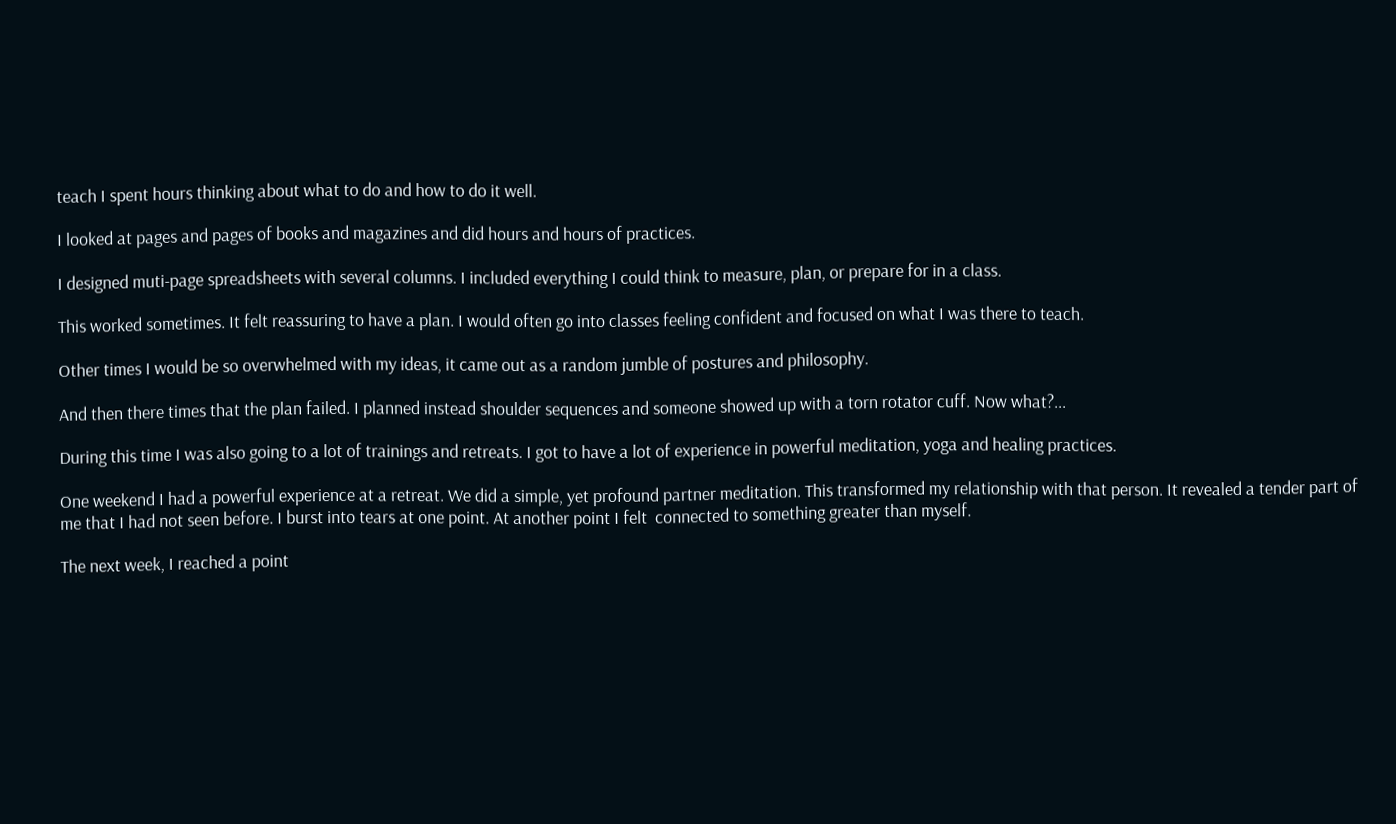teach I spent hours thinking about what to do and how to do it well.

I looked at pages and pages of books and magazines and did hours and hours of practices.

I designed muti-page spreadsheets with several columns. I included everything I could think to measure, plan, or prepare for in a class.

This worked sometimes. It felt reassuring to have a plan. I would often go into classes feeling confident and focused on what I was there to teach.

Other times I would be so overwhelmed with my ideas, it came out as a random jumble of postures and philosophy.

And then there times that the plan failed. I planned instead shoulder sequences and someone showed up with a torn rotator cuff. Now what?...

During this time I was also going to a lot of trainings and retreats. I got to have a lot of experience in powerful meditation, yoga and healing practices.

One weekend I had a powerful experience at a retreat. We did a simple, yet profound partner meditation. This transformed my relationship with that person. It revealed a tender part of me that I had not seen before. I burst into tears at one point. At another point I felt  connected to something greater than myself.

The next week, I reached a point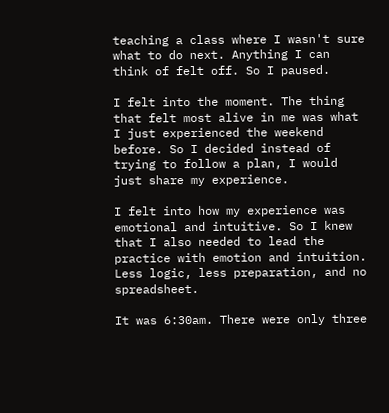teaching a class where I wasn't sure what to do next. Anything I can think of felt off. So I paused.

I felt into the moment. The thing that felt most alive in me was what I just experienced the weekend before. So I decided instead of trying to follow a plan, I would just share my experience.

I felt into how my experience was emotional and intuitive. So I knew that I also needed to lead the practice with emotion and intuition. Less logic, less preparation, and no spreadsheet.

It was 6:30am. There were only three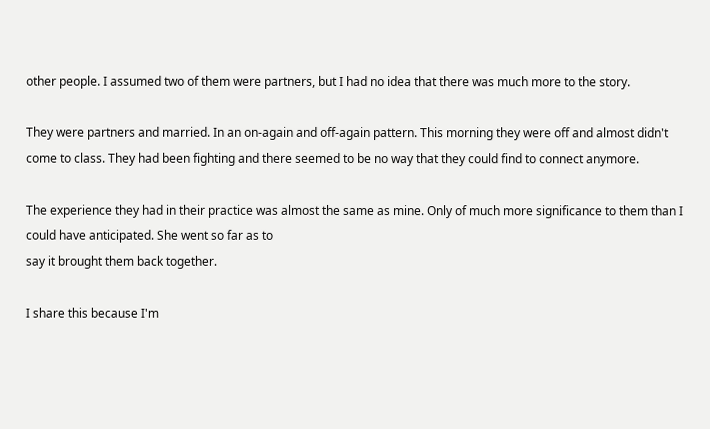other people. I assumed two of them were partners, but I had no idea that there was much more to the story.

They were partners and married. In an on-again and off-again pattern. This morning they were off and almost didn't come to class. They had been fighting and there seemed to be no way that they could find to connect anymore.

The experience they had in their practice was almost the same as mine. Only of much more significance to them than I could have anticipated. She went so far as to
say it brought them back together.

I share this because I'm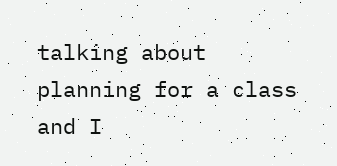talking about planning for a class and I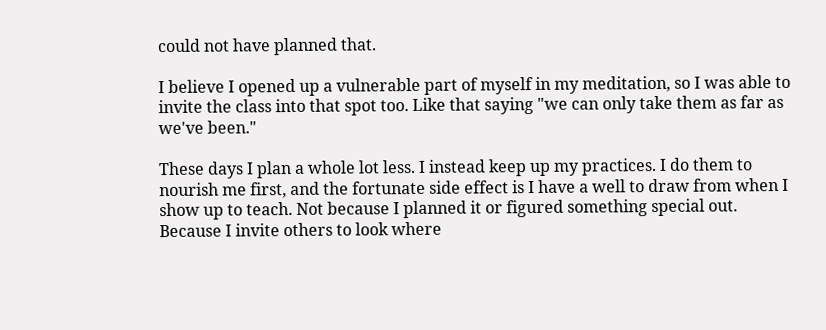could not have planned that.

I believe I opened up a vulnerable part of myself in my meditation, so I was able to invite the class into that spot too. Like that saying "we can only take them as far as we've been."

These days I plan a whole lot less. I instead keep up my practices. I do them to nourish me first, and the fortunate side effect is I have a well to draw from when I show up to teach. Not because I planned it or figured something special out. Because I invite others to look where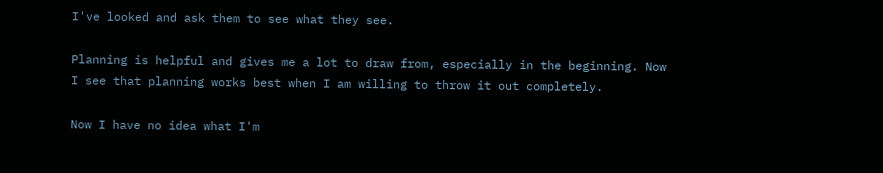I've looked and ask them to see what they see.

Planning is helpful and gives me a lot to draw from, especially in the beginning. Now I see that planning works best when I am willing to throw it out completely.

Now I have no idea what I'm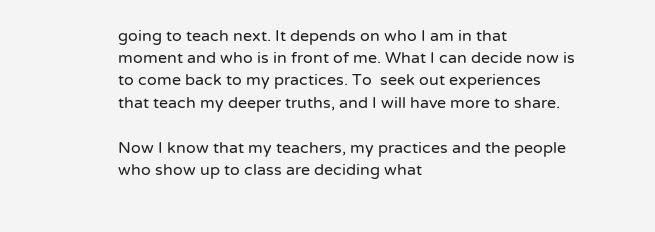going to teach next. It depends on who I am in that moment and who is in front of me. What I can decide now is to come back to my practices. To  seek out experiences that teach my deeper truths, and I will have more to share.

Now I know that my teachers, my practices and the people who show up to class are deciding what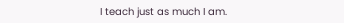I teach just as much I am.